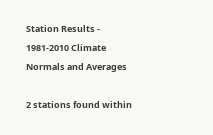Station Results - 1981-2010 Climate Normals and Averages

2 stations found within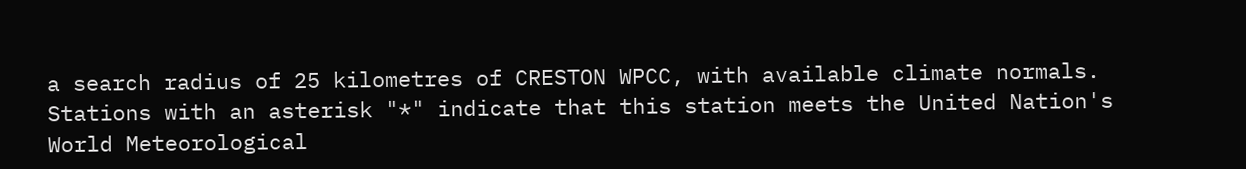a search radius of 25 kilometres of CRESTON WPCC, with available climate normals. Stations with an asterisk "*" indicate that this station meets the United Nation's World Meteorological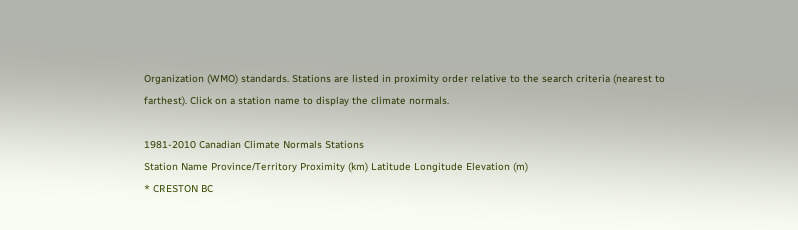Organization (WMO) standards. Stations are listed in proximity order relative to the search criteria (nearest to farthest). Click on a station name to display the climate normals.

1981-2010 Canadian Climate Normals Stations
Station Name Province/Territory Proximity (km) Latitude Longitude Elevation (m)
* CRESTON BC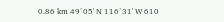0.86 km 49°05' N 116°31' W 610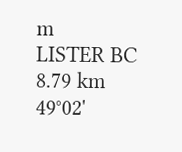m
LISTER BC 8.79 km 49°02'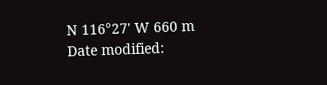N 116°27' W 660 m
Date modified: